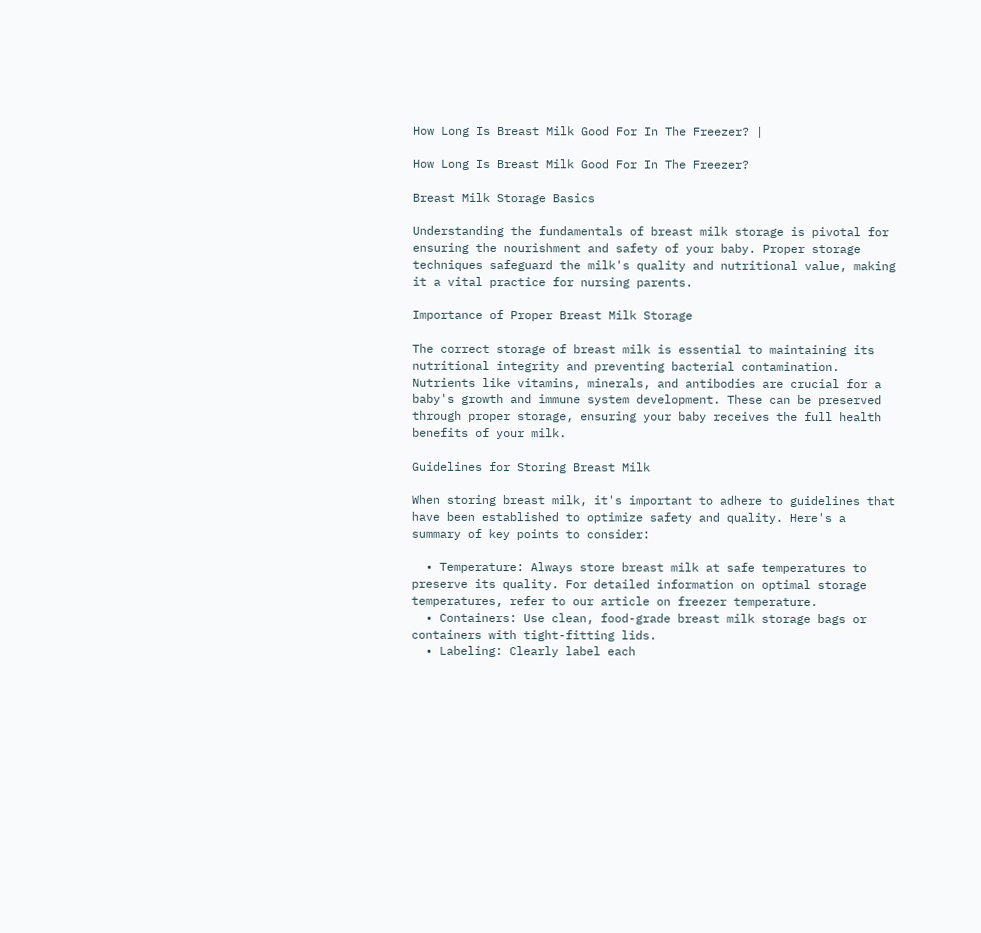How Long Is Breast Milk Good For In The Freezer? |

How Long Is Breast Milk Good For In The Freezer?

Breast Milk Storage Basics

Understanding the fundamentals of breast milk storage is pivotal for ensuring the nourishment and safety of your baby. Proper storage techniques safeguard the milk's quality and nutritional value, making it a vital practice for nursing parents.

Importance of Proper Breast Milk Storage

The correct storage of breast milk is essential to maintaining its nutritional integrity and preventing bacterial contamination. Nutrients like vitamins, minerals, and antibodies are crucial for a baby's growth and immune system development. These can be preserved through proper storage, ensuring your baby receives the full health benefits of your milk.

Guidelines for Storing Breast Milk

When storing breast milk, it's important to adhere to guidelines that have been established to optimize safety and quality. Here's a summary of key points to consider:

  • Temperature: Always store breast milk at safe temperatures to preserve its quality. For detailed information on optimal storage temperatures, refer to our article on freezer temperature.
  • Containers: Use clean, food-grade breast milk storage bags or containers with tight-fitting lids.
  • Labeling: Clearly label each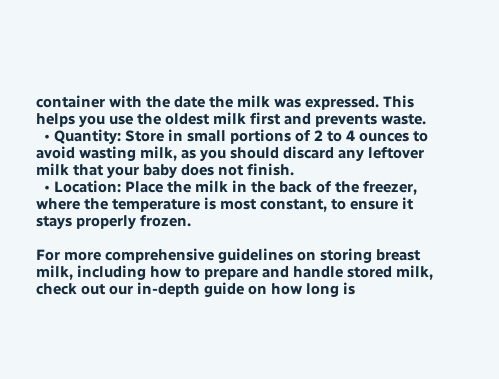container with the date the milk was expressed. This helps you use the oldest milk first and prevents waste.
  • Quantity: Store in small portions of 2 to 4 ounces to avoid wasting milk, as you should discard any leftover milk that your baby does not finish.
  • Location: Place the milk in the back of the freezer, where the temperature is most constant, to ensure it stays properly frozen.

For more comprehensive guidelines on storing breast milk, including how to prepare and handle stored milk, check out our in-depth guide on how long is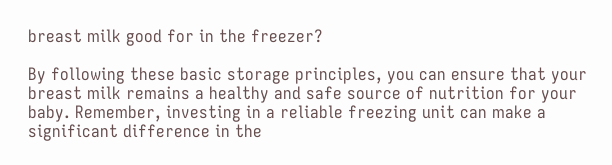breast milk good for in the freezer?

By following these basic storage principles, you can ensure that your breast milk remains a healthy and safe source of nutrition for your baby. Remember, investing in a reliable freezing unit can make a significant difference in the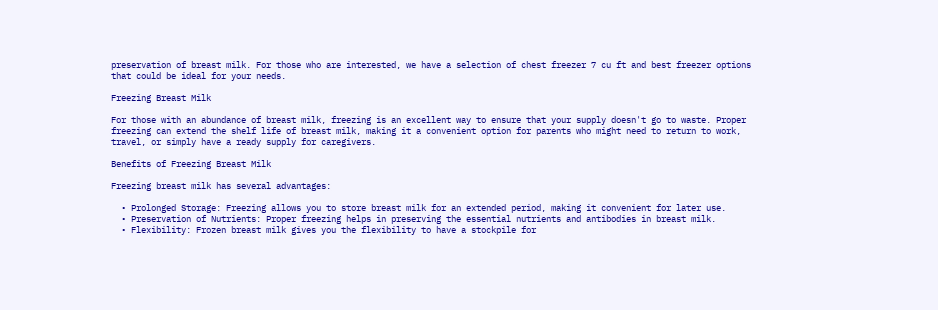preservation of breast milk. For those who are interested, we have a selection of chest freezer 7 cu ft and best freezer options that could be ideal for your needs.

Freezing Breast Milk

For those with an abundance of breast milk, freezing is an excellent way to ensure that your supply doesn't go to waste. Proper freezing can extend the shelf life of breast milk, making it a convenient option for parents who might need to return to work, travel, or simply have a ready supply for caregivers.

Benefits of Freezing Breast Milk

Freezing breast milk has several advantages:

  • Prolonged Storage: Freezing allows you to store breast milk for an extended period, making it convenient for later use.
  • Preservation of Nutrients: Proper freezing helps in preserving the essential nutrients and antibodies in breast milk.
  • Flexibility: Frozen breast milk gives you the flexibility to have a stockpile for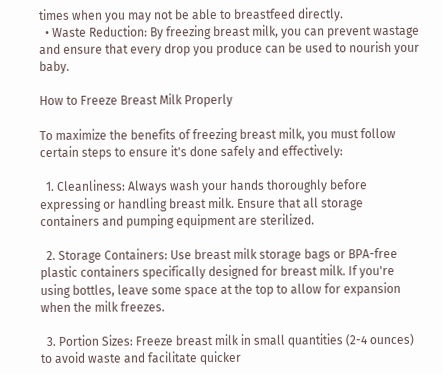times when you may not be able to breastfeed directly.
  • Waste Reduction: By freezing breast milk, you can prevent wastage and ensure that every drop you produce can be used to nourish your baby.

How to Freeze Breast Milk Properly

To maximize the benefits of freezing breast milk, you must follow certain steps to ensure it's done safely and effectively:

  1. Cleanliness: Always wash your hands thoroughly before expressing or handling breast milk. Ensure that all storage containers and pumping equipment are sterilized.

  2. Storage Containers: Use breast milk storage bags or BPA-free plastic containers specifically designed for breast milk. If you're using bottles, leave some space at the top to allow for expansion when the milk freezes.

  3. Portion Sizes: Freeze breast milk in small quantities (2-4 ounces) to avoid waste and facilitate quicker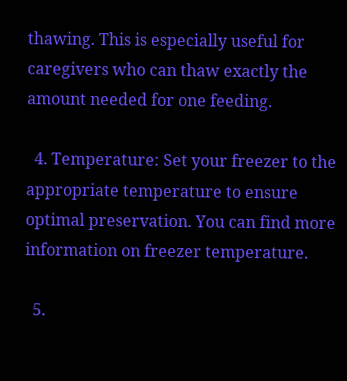thawing. This is especially useful for caregivers who can thaw exactly the amount needed for one feeding.

  4. Temperature: Set your freezer to the appropriate temperature to ensure optimal preservation. You can find more information on freezer temperature.

  5.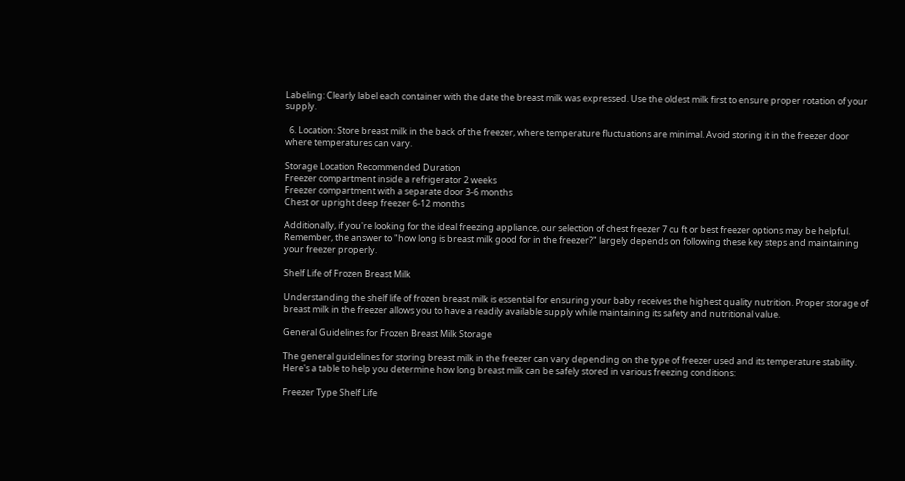Labeling: Clearly label each container with the date the breast milk was expressed. Use the oldest milk first to ensure proper rotation of your supply.

  6. Location: Store breast milk in the back of the freezer, where temperature fluctuations are minimal. Avoid storing it in the freezer door where temperatures can vary.

Storage Location Recommended Duration
Freezer compartment inside a refrigerator 2 weeks
Freezer compartment with a separate door 3-6 months
Chest or upright deep freezer 6-12 months

Additionally, if you're looking for the ideal freezing appliance, our selection of chest freezer 7 cu ft or best freezer options may be helpful. Remember, the answer to "how long is breast milk good for in the freezer?" largely depends on following these key steps and maintaining your freezer properly.

Shelf Life of Frozen Breast Milk

Understanding the shelf life of frozen breast milk is essential for ensuring your baby receives the highest quality nutrition. Proper storage of breast milk in the freezer allows you to have a readily available supply while maintaining its safety and nutritional value.

General Guidelines for Frozen Breast Milk Storage

The general guidelines for storing breast milk in the freezer can vary depending on the type of freezer used and its temperature stability. Here's a table to help you determine how long breast milk can be safely stored in various freezing conditions:

Freezer Type Shelf Life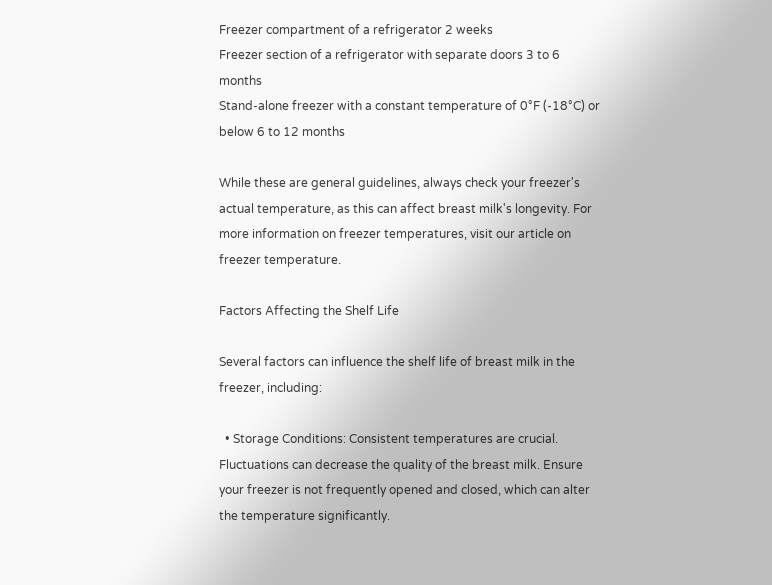Freezer compartment of a refrigerator 2 weeks
Freezer section of a refrigerator with separate doors 3 to 6 months
Stand-alone freezer with a constant temperature of 0°F (-18°C) or below 6 to 12 months

While these are general guidelines, always check your freezer's actual temperature, as this can affect breast milk's longevity. For more information on freezer temperatures, visit our article on freezer temperature.

Factors Affecting the Shelf Life

Several factors can influence the shelf life of breast milk in the freezer, including:

  • Storage Conditions: Consistent temperatures are crucial. Fluctuations can decrease the quality of the breast milk. Ensure your freezer is not frequently opened and closed, which can alter the temperature significantly.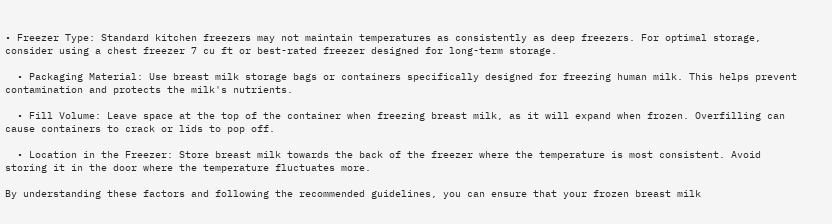• Freezer Type: Standard kitchen freezers may not maintain temperatures as consistently as deep freezers. For optimal storage, consider using a chest freezer 7 cu ft or best-rated freezer designed for long-term storage.

  • Packaging Material: Use breast milk storage bags or containers specifically designed for freezing human milk. This helps prevent contamination and protects the milk's nutrients.

  • Fill Volume: Leave space at the top of the container when freezing breast milk, as it will expand when frozen. Overfilling can cause containers to crack or lids to pop off.

  • Location in the Freezer: Store breast milk towards the back of the freezer where the temperature is most consistent. Avoid storing it in the door where the temperature fluctuates more.

By understanding these factors and following the recommended guidelines, you can ensure that your frozen breast milk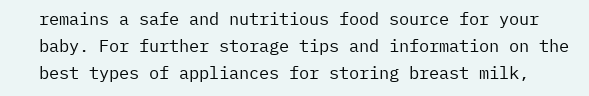remains a safe and nutritious food source for your baby. For further storage tips and information on the best types of appliances for storing breast milk,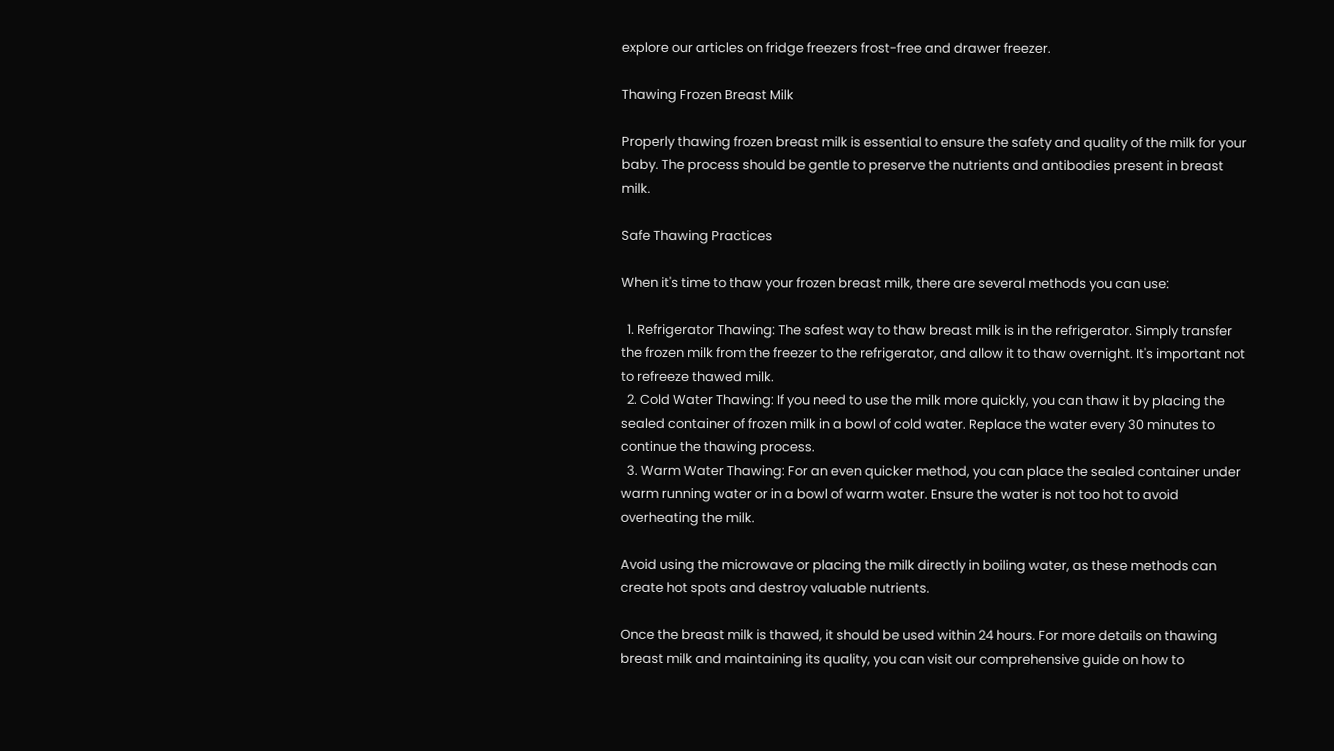explore our articles on fridge freezers frost-free and drawer freezer.

Thawing Frozen Breast Milk

Properly thawing frozen breast milk is essential to ensure the safety and quality of the milk for your baby. The process should be gentle to preserve the nutrients and antibodies present in breast milk.

Safe Thawing Practices

When it's time to thaw your frozen breast milk, there are several methods you can use:

  1. Refrigerator Thawing: The safest way to thaw breast milk is in the refrigerator. Simply transfer the frozen milk from the freezer to the refrigerator, and allow it to thaw overnight. It's important not to refreeze thawed milk.
  2. Cold Water Thawing: If you need to use the milk more quickly, you can thaw it by placing the sealed container of frozen milk in a bowl of cold water. Replace the water every 30 minutes to continue the thawing process.
  3. Warm Water Thawing: For an even quicker method, you can place the sealed container under warm running water or in a bowl of warm water. Ensure the water is not too hot to avoid overheating the milk.

Avoid using the microwave or placing the milk directly in boiling water, as these methods can create hot spots and destroy valuable nutrients.

Once the breast milk is thawed, it should be used within 24 hours. For more details on thawing breast milk and maintaining its quality, you can visit our comprehensive guide on how to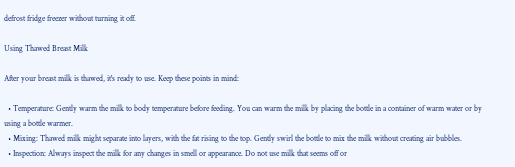defrost fridge freezer without turning it off.

Using Thawed Breast Milk

After your breast milk is thawed, it's ready to use. Keep these points in mind:

  • Temperature: Gently warm the milk to body temperature before feeding. You can warm the milk by placing the bottle in a container of warm water or by using a bottle warmer.
  • Mixing: Thawed milk might separate into layers, with the fat rising to the top. Gently swirl the bottle to mix the milk without creating air bubbles.
  • Inspection: Always inspect the milk for any changes in smell or appearance. Do not use milk that seems off or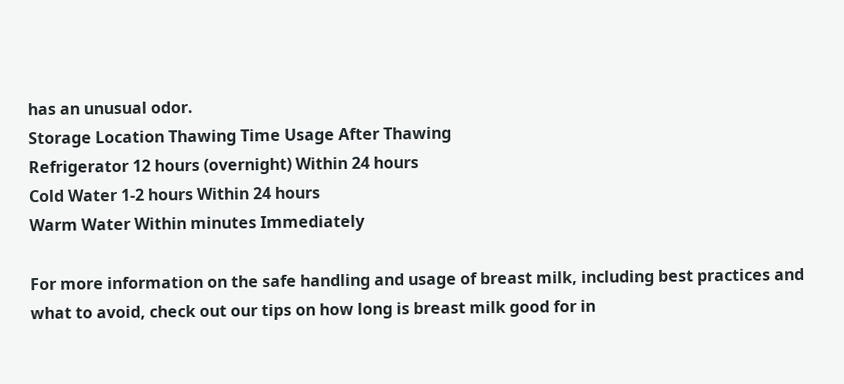has an unusual odor.
Storage Location Thawing Time Usage After Thawing
Refrigerator 12 hours (overnight) Within 24 hours
Cold Water 1-2 hours Within 24 hours
Warm Water Within minutes Immediately

For more information on the safe handling and usage of breast milk, including best practices and what to avoid, check out our tips on how long is breast milk good for in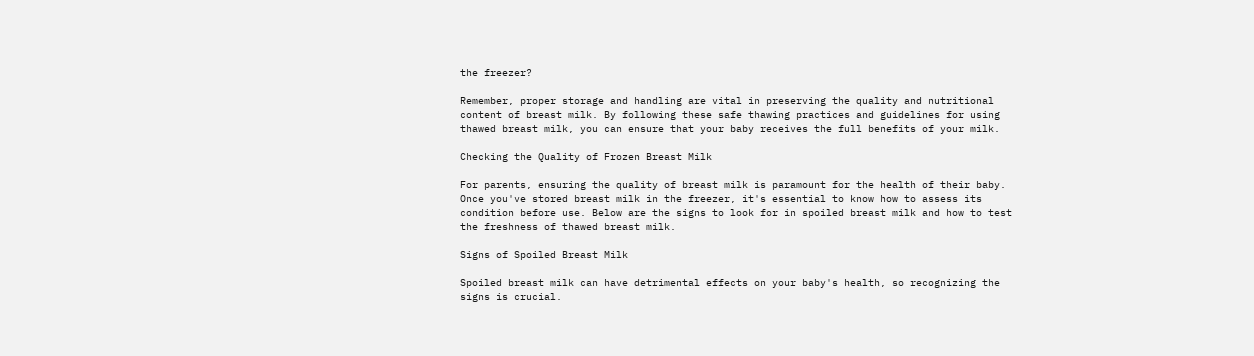the freezer?

Remember, proper storage and handling are vital in preserving the quality and nutritional content of breast milk. By following these safe thawing practices and guidelines for using thawed breast milk, you can ensure that your baby receives the full benefits of your milk.

Checking the Quality of Frozen Breast Milk

For parents, ensuring the quality of breast milk is paramount for the health of their baby. Once you've stored breast milk in the freezer, it's essential to know how to assess its condition before use. Below are the signs to look for in spoiled breast milk and how to test the freshness of thawed breast milk.

Signs of Spoiled Breast Milk

Spoiled breast milk can have detrimental effects on your baby's health, so recognizing the signs is crucial.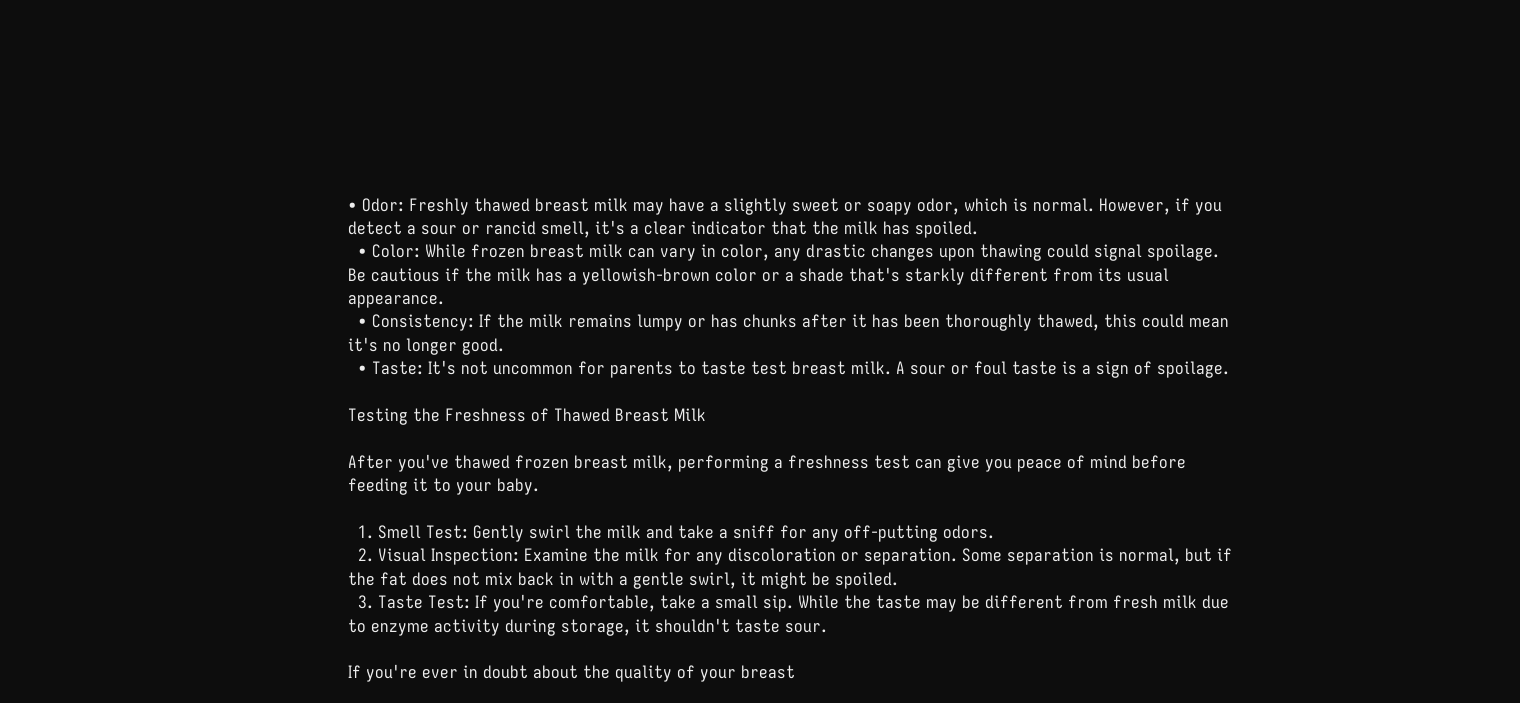• Odor: Freshly thawed breast milk may have a slightly sweet or soapy odor, which is normal. However, if you detect a sour or rancid smell, it's a clear indicator that the milk has spoiled.
  • Color: While frozen breast milk can vary in color, any drastic changes upon thawing could signal spoilage. Be cautious if the milk has a yellowish-brown color or a shade that's starkly different from its usual appearance.
  • Consistency: If the milk remains lumpy or has chunks after it has been thoroughly thawed, this could mean it's no longer good.
  • Taste: It's not uncommon for parents to taste test breast milk. A sour or foul taste is a sign of spoilage.

Testing the Freshness of Thawed Breast Milk

After you've thawed frozen breast milk, performing a freshness test can give you peace of mind before feeding it to your baby.

  1. Smell Test: Gently swirl the milk and take a sniff for any off-putting odors.
  2. Visual Inspection: Examine the milk for any discoloration or separation. Some separation is normal, but if the fat does not mix back in with a gentle swirl, it might be spoiled.
  3. Taste Test: If you're comfortable, take a small sip. While the taste may be different from fresh milk due to enzyme activity during storage, it shouldn't taste sour.

If you're ever in doubt about the quality of your breast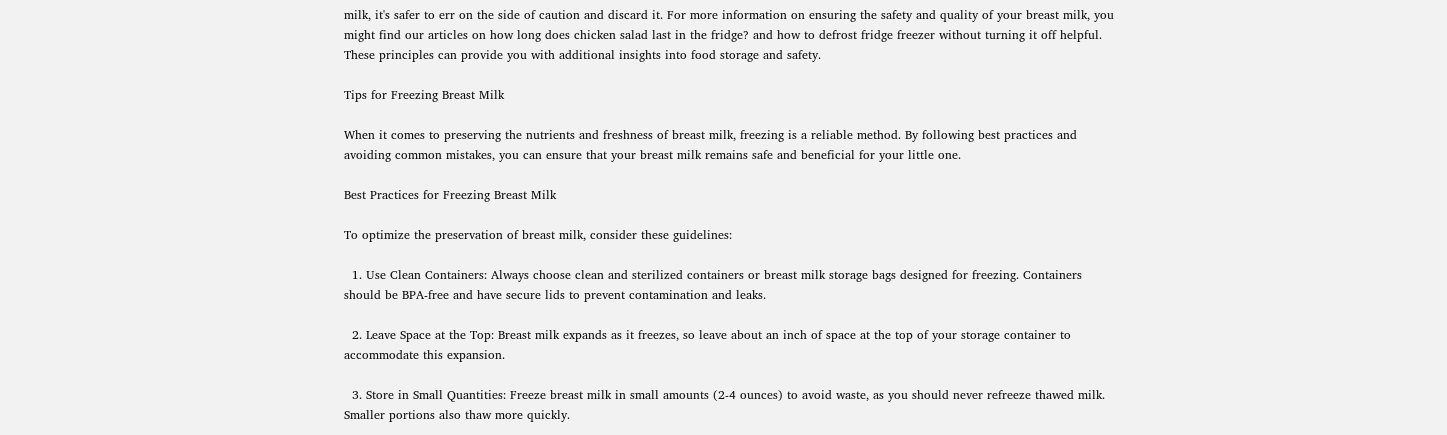milk, it's safer to err on the side of caution and discard it. For more information on ensuring the safety and quality of your breast milk, you might find our articles on how long does chicken salad last in the fridge? and how to defrost fridge freezer without turning it off helpful. These principles can provide you with additional insights into food storage and safety.

Tips for Freezing Breast Milk

When it comes to preserving the nutrients and freshness of breast milk, freezing is a reliable method. By following best practices and avoiding common mistakes, you can ensure that your breast milk remains safe and beneficial for your little one.

Best Practices for Freezing Breast Milk

To optimize the preservation of breast milk, consider these guidelines:

  1. Use Clean Containers: Always choose clean and sterilized containers or breast milk storage bags designed for freezing. Containers should be BPA-free and have secure lids to prevent contamination and leaks.

  2. Leave Space at the Top: Breast milk expands as it freezes, so leave about an inch of space at the top of your storage container to accommodate this expansion.

  3. Store in Small Quantities: Freeze breast milk in small amounts (2-4 ounces) to avoid waste, as you should never refreeze thawed milk. Smaller portions also thaw more quickly.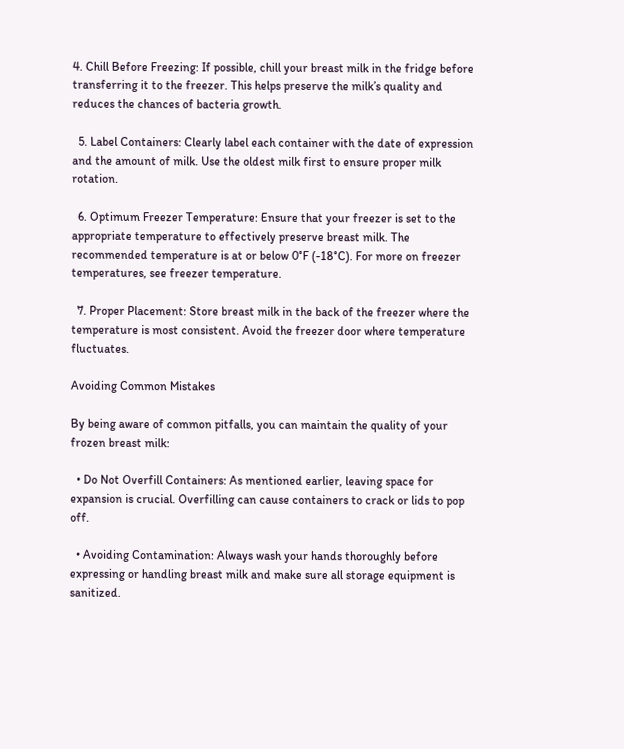4. Chill Before Freezing: If possible, chill your breast milk in the fridge before transferring it to the freezer. This helps preserve the milk’s quality and reduces the chances of bacteria growth.

  5. Label Containers: Clearly label each container with the date of expression and the amount of milk. Use the oldest milk first to ensure proper milk rotation.

  6. Optimum Freezer Temperature: Ensure that your freezer is set to the appropriate temperature to effectively preserve breast milk. The recommended temperature is at or below 0°F (-18°C). For more on freezer temperatures, see freezer temperature.

  7. Proper Placement: Store breast milk in the back of the freezer where the temperature is most consistent. Avoid the freezer door where temperature fluctuates.

Avoiding Common Mistakes

By being aware of common pitfalls, you can maintain the quality of your frozen breast milk:

  • Do Not Overfill Containers: As mentioned earlier, leaving space for expansion is crucial. Overfilling can cause containers to crack or lids to pop off.

  • Avoiding Contamination: Always wash your hands thoroughly before expressing or handling breast milk and make sure all storage equipment is sanitized.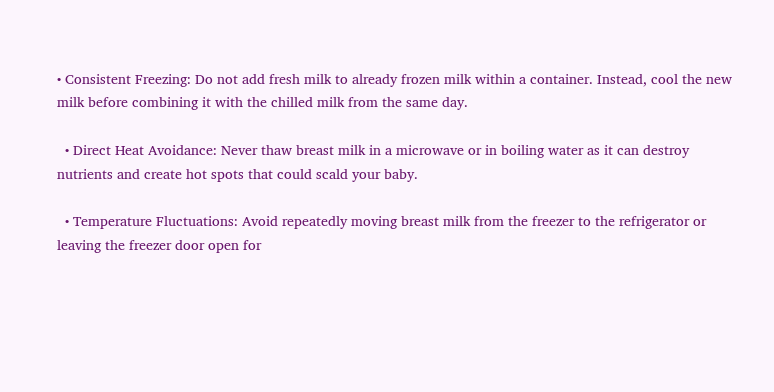• Consistent Freezing: Do not add fresh milk to already frozen milk within a container. Instead, cool the new milk before combining it with the chilled milk from the same day.

  • Direct Heat Avoidance: Never thaw breast milk in a microwave or in boiling water as it can destroy nutrients and create hot spots that could scald your baby.

  • Temperature Fluctuations: Avoid repeatedly moving breast milk from the freezer to the refrigerator or leaving the freezer door open for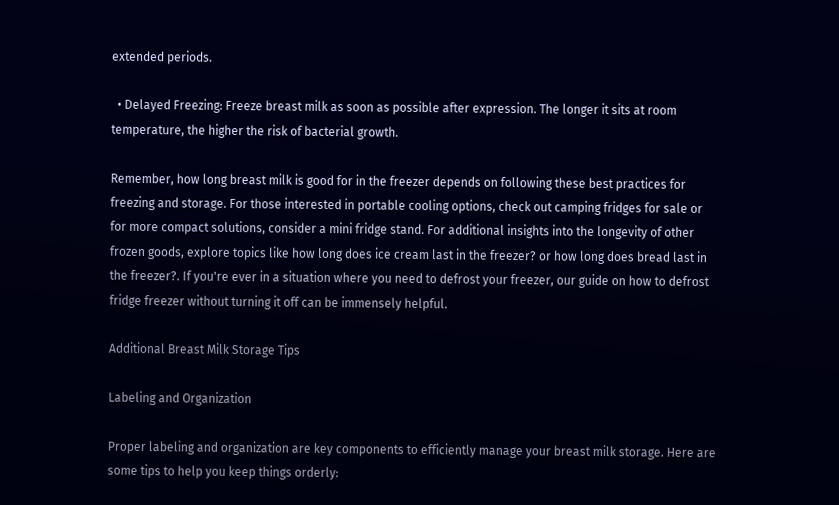extended periods.

  • Delayed Freezing: Freeze breast milk as soon as possible after expression. The longer it sits at room temperature, the higher the risk of bacterial growth.

Remember, how long breast milk is good for in the freezer depends on following these best practices for freezing and storage. For those interested in portable cooling options, check out camping fridges for sale or for more compact solutions, consider a mini fridge stand. For additional insights into the longevity of other frozen goods, explore topics like how long does ice cream last in the freezer? or how long does bread last in the freezer?. If you're ever in a situation where you need to defrost your freezer, our guide on how to defrost fridge freezer without turning it off can be immensely helpful.

Additional Breast Milk Storage Tips

Labeling and Organization

Proper labeling and organization are key components to efficiently manage your breast milk storage. Here are some tips to help you keep things orderly: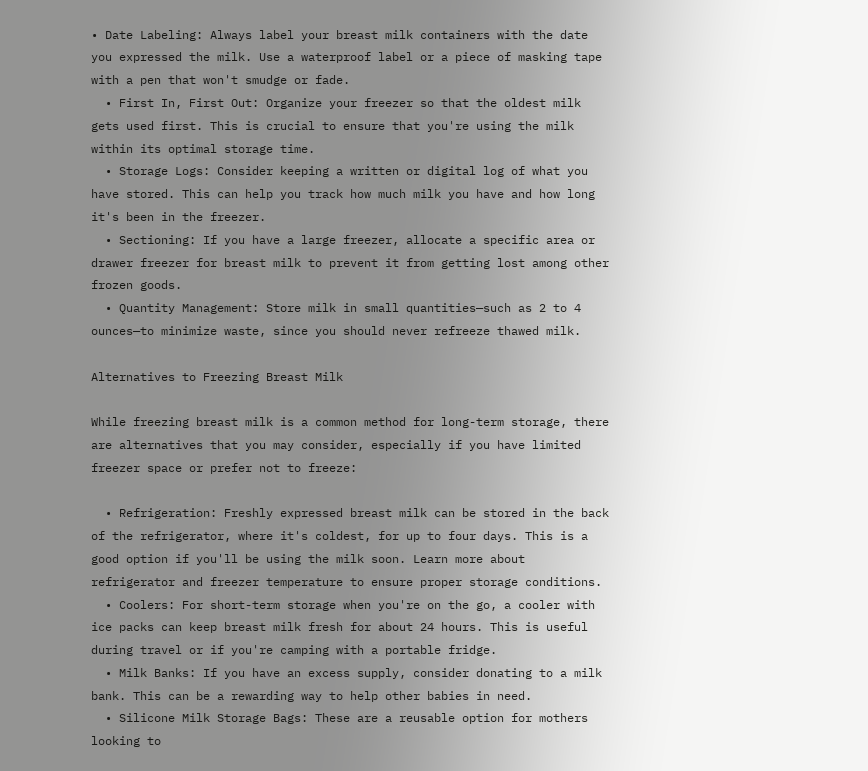• Date Labeling: Always label your breast milk containers with the date you expressed the milk. Use a waterproof label or a piece of masking tape with a pen that won't smudge or fade.
  • First In, First Out: Organize your freezer so that the oldest milk gets used first. This is crucial to ensure that you're using the milk within its optimal storage time.
  • Storage Logs: Consider keeping a written or digital log of what you have stored. This can help you track how much milk you have and how long it's been in the freezer.
  • Sectioning: If you have a large freezer, allocate a specific area or drawer freezer for breast milk to prevent it from getting lost among other frozen goods.
  • Quantity Management: Store milk in small quantities—such as 2 to 4 ounces—to minimize waste, since you should never refreeze thawed milk.

Alternatives to Freezing Breast Milk

While freezing breast milk is a common method for long-term storage, there are alternatives that you may consider, especially if you have limited freezer space or prefer not to freeze:

  • Refrigeration: Freshly expressed breast milk can be stored in the back of the refrigerator, where it's coldest, for up to four days. This is a good option if you'll be using the milk soon. Learn more about refrigerator and freezer temperature to ensure proper storage conditions.
  • Coolers: For short-term storage when you're on the go, a cooler with ice packs can keep breast milk fresh for about 24 hours. This is useful during travel or if you're camping with a portable fridge.
  • Milk Banks: If you have an excess supply, consider donating to a milk bank. This can be a rewarding way to help other babies in need.
  • Silicone Milk Storage Bags: These are a reusable option for mothers looking to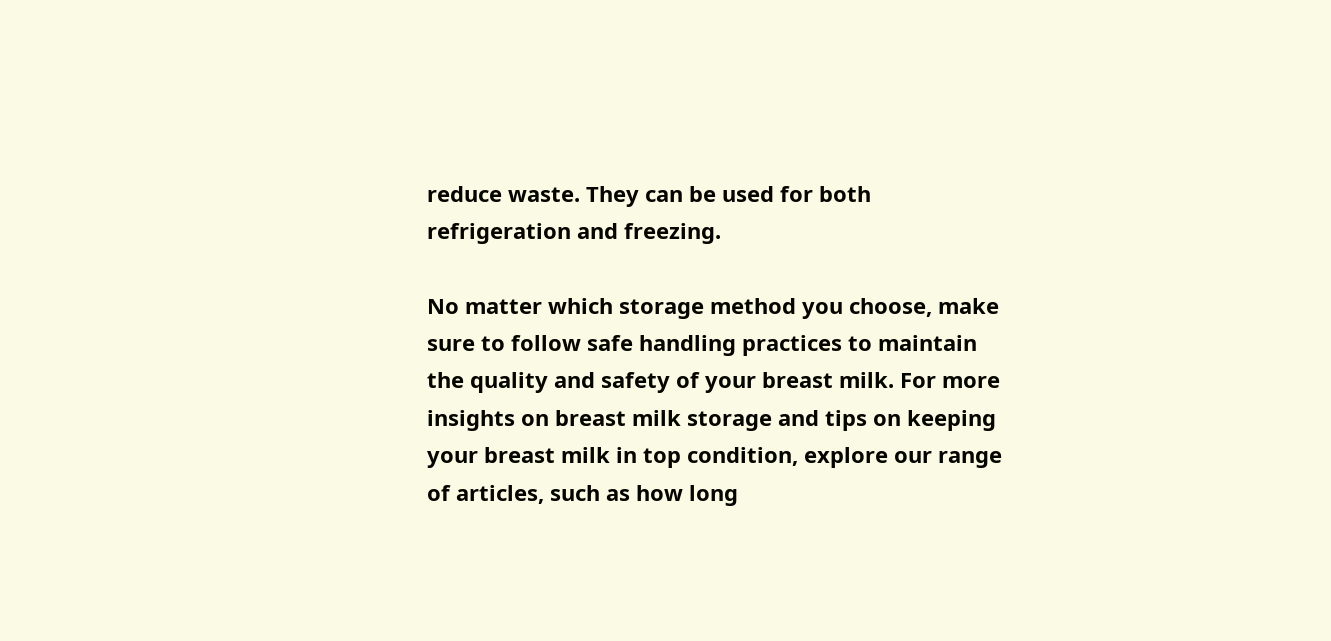reduce waste. They can be used for both refrigeration and freezing.

No matter which storage method you choose, make sure to follow safe handling practices to maintain the quality and safety of your breast milk. For more insights on breast milk storage and tips on keeping your breast milk in top condition, explore our range of articles, such as how long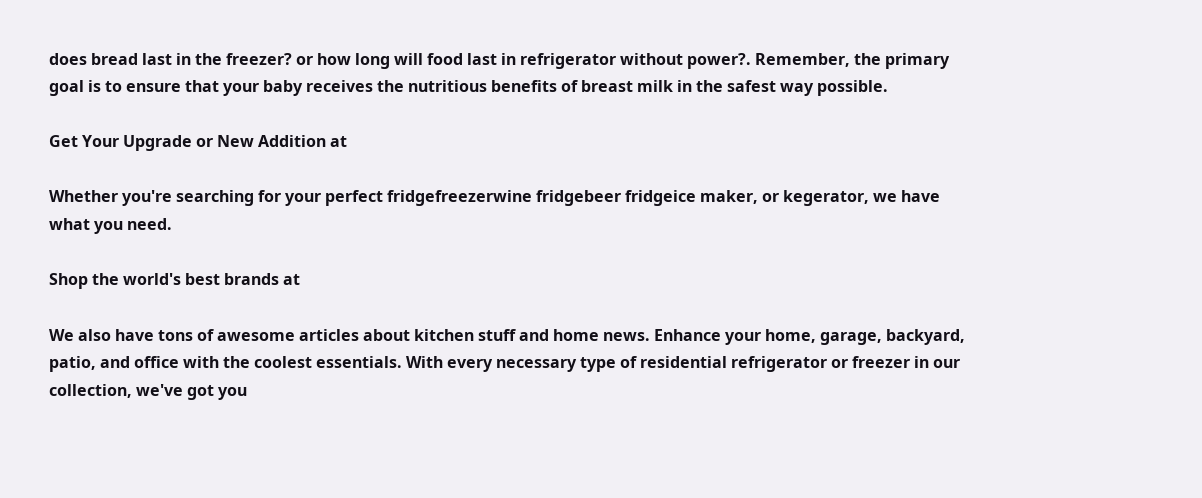does bread last in the freezer? or how long will food last in refrigerator without power?. Remember, the primary goal is to ensure that your baby receives the nutritious benefits of breast milk in the safest way possible.

Get Your Upgrade or New Addition at

Whether you're searching for your perfect fridgefreezerwine fridgebeer fridgeice maker, or kegerator, we have what you need.

Shop the world's best brands at

We also have tons of awesome articles about kitchen stuff and home news. Enhance your home, garage, backyard, patio, and office with the coolest essentials. With every necessary type of residential refrigerator or freezer in our collection, we've got you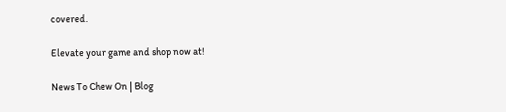covered.

Elevate your game and shop now at!

News To Chew On | Blog